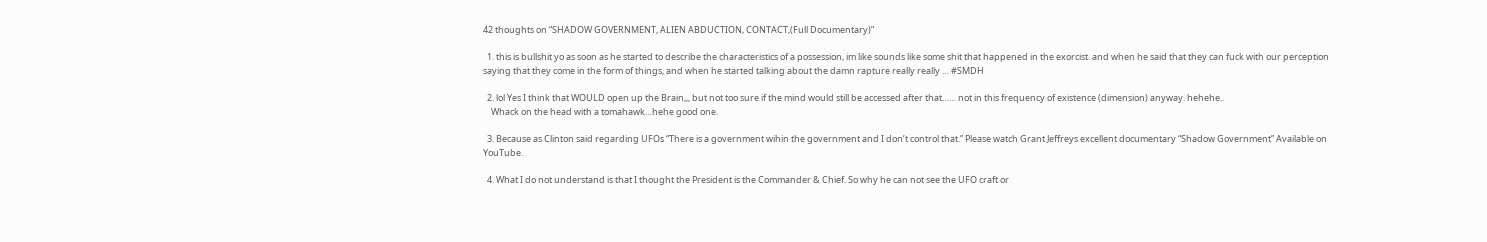42 thoughts on “SHADOW GOVERNMENT, ALIEN ABDUCTION, CONTACT,(Full Documentary)”

  1. this is bullshit yo as soon as he started to describe the characteristics of a possession, im like sounds like some shit that happened in the exorcist. and when he said that they can fuck with our perception saying that they come in the form of things, and when he started talking about the damn rapture really really … #SMDH

  2. lol Yes I think that WOULD open up the Brain,,, but not too sure if the mind would still be accessed after that…… not in this frequency of existence (dimension) anyway. hehehe..
    Whack on the head with a tomahawk…hehe good one.

  3. Because as Clinton said regarding UFOs “There is a government wihin the government and I don’t control that.” Please watch Grant Jeffreys excellent documentary “Shadow Government” Available on YouTube.

  4. What I do not understand is that I thought the President is the Commander & Chief. So why he can not see the UFO craft or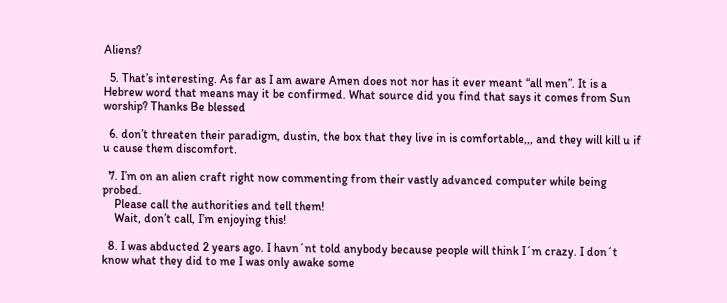Aliens?

  5. That’s interesting. As far as I am aware Amen does not nor has it ever meant “all men”. It is a Hebrew word that means may it be confirmed. What source did you find that says it comes from Sun worship? Thanks Be blessed

  6. don’t threaten their paradigm, dustin, the box that they live in is comfortable,,, and they will kill u if u cause them discomfort.

  7. I’m on an alien craft right now commenting from their vastly advanced computer while being probed.
    Please call the authorities and tell them!
    Wait, don’t call, I’m enjoying this!

  8. I was abducted 2 years ago. I havn´nt told anybody because people will think I´m crazy. I don´t know what they did to me I was only awake some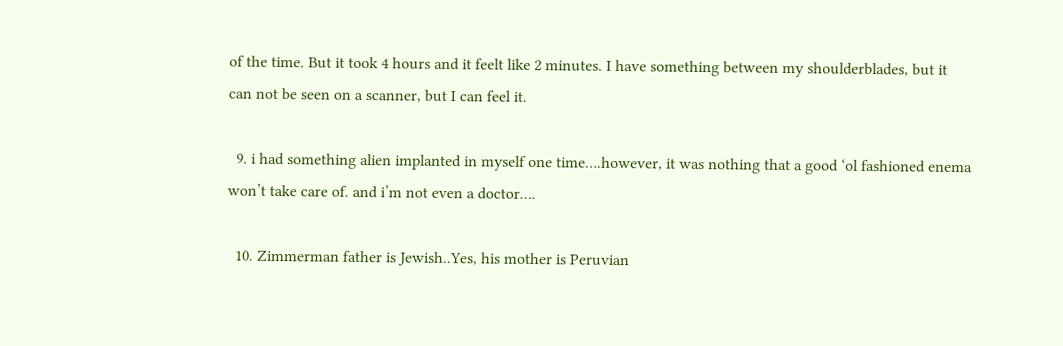of the time. But it took 4 hours and it feelt like 2 minutes. I have something between my shoulderblades, but it can not be seen on a scanner, but I can feel it.

  9. i had something alien implanted in myself one time….however, it was nothing that a good ‘ol fashioned enema won’t take care of. and i’m not even a doctor….

  10. Zimmerman father is Jewish..Yes, his mother is Peruvian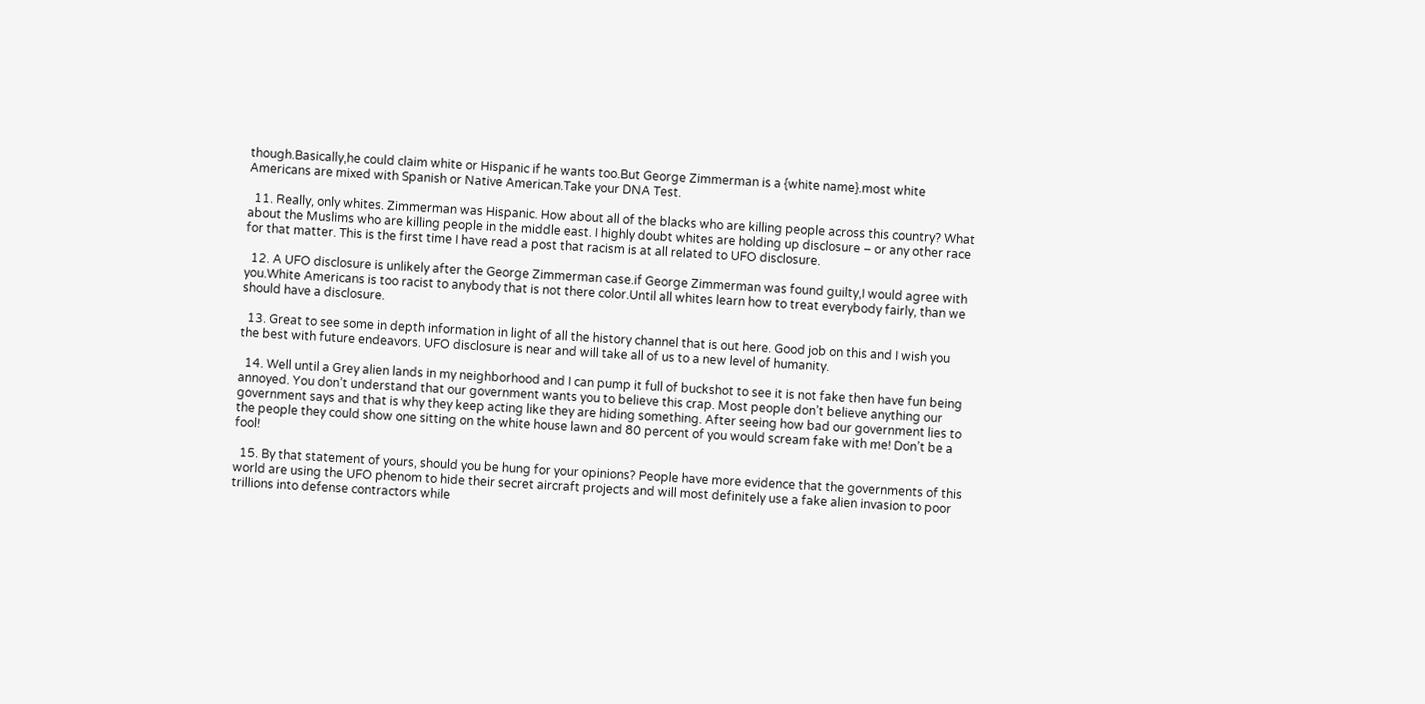though.Basically,he could claim white or Hispanic if he wants too.But George Zimmerman is a {white name}.most white Americans are mixed with Spanish or Native American.Take your DNA Test.

  11. Really, only whites. Zimmerman was Hispanic. How about all of the blacks who are killing people across this country? What about the Muslims who are killing people in the middle east. I highly doubt whites are holding up disclosure – or any other race for that matter. This is the first time I have read a post that racism is at all related to UFO disclosure.

  12. A UFO disclosure is unlikely after the George Zimmerman case.if George Zimmerman was found guilty,I would agree with you.White Americans is too racist to anybody that is not there color.Until all whites learn how to treat everybody fairly, than we should have a disclosure.

  13. Great to see some in depth information in light of all the history channel that is out here. Good job on this and I wish you the best with future endeavors. UFO disclosure is near and will take all of us to a new level of humanity.

  14. Well until a Grey alien lands in my neighborhood and I can pump it full of buckshot to see it is not fake then have fun being annoyed. You don’t understand that our government wants you to believe this crap. Most people don’t believe anything our government says and that is why they keep acting like they are hiding something. After seeing how bad our government lies to the people they could show one sitting on the white house lawn and 80 percent of you would scream fake with me! Don’t be a fool!

  15. By that statement of yours, should you be hung for your opinions? People have more evidence that the governments of this world are using the UFO phenom to hide their secret aircraft projects and will most definitely use a fake alien invasion to poor trillions into defense contractors while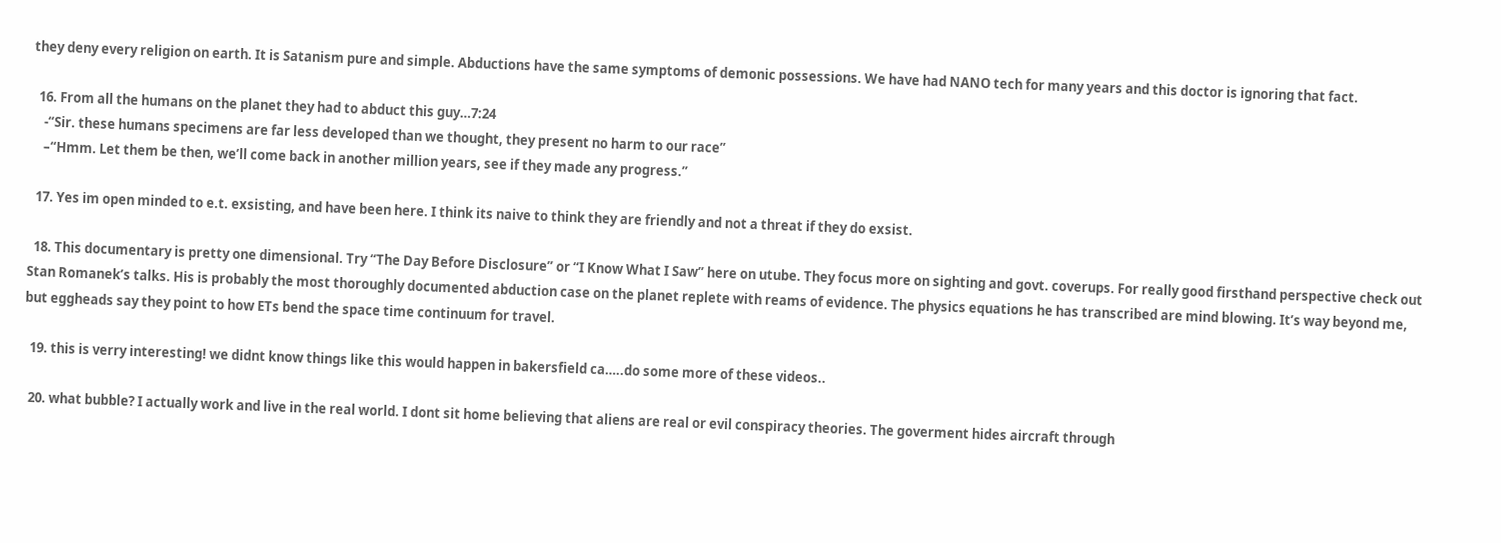they deny every religion on earth. It is Satanism pure and simple. Abductions have the same symptoms of demonic possessions. We have had NANO tech for many years and this doctor is ignoring that fact.

  16. From all the humans on the planet they had to abduct this guy…7:24
    -“Sir. these humans specimens are far less developed than we thought, they present no harm to our race”
    –“Hmm. Let them be then, we’ll come back in another million years, see if they made any progress.”

  17. Yes im open minded to e.t. exsisting, and have been here. I think its naive to think they are friendly and not a threat if they do exsist.

  18. This documentary is pretty one dimensional. Try “The Day Before Disclosure” or “I Know What I Saw” here on utube. They focus more on sighting and govt. coverups. For really good firsthand perspective check out Stan Romanek’s talks. His is probably the most thoroughly documented abduction case on the planet replete with reams of evidence. The physics equations he has transcribed are mind blowing. It’s way beyond me, but eggheads say they point to how ETs bend the space time continuum for travel.

  19. this is verry interesting! we didnt know things like this would happen in bakersfield ca…..do some more of these videos..

  20. what bubble? I actually work and live in the real world. I dont sit home believing that aliens are real or evil conspiracy theories. The goverment hides aircraft through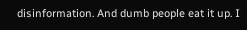disinformation. And dumb people eat it up. I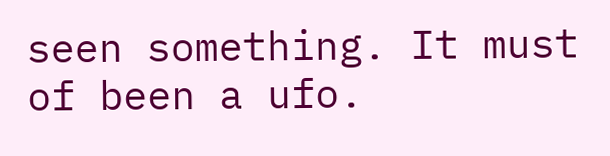seen something. It must of been a ufo.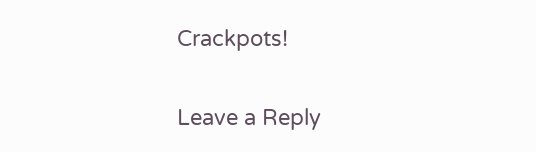Crackpots!

Leave a Reply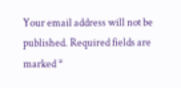Your email address will not be published. Required fields are marked *